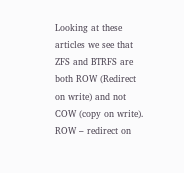Looking at these articles we see that ZFS and BTRFS are both ROW (Redirect on write) and not COW (copy on write).
ROW – redirect on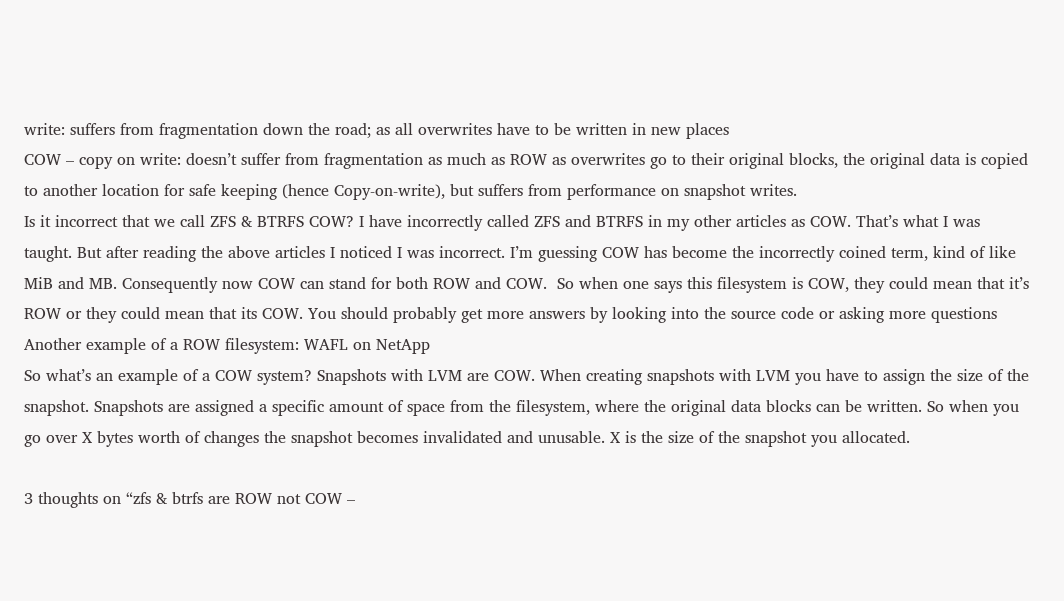write: suffers from fragmentation down the road; as all overwrites have to be written in new places
COW – copy on write: doesn’t suffer from fragmentation as much as ROW as overwrites go to their original blocks, the original data is copied to another location for safe keeping (hence Copy-on-write), but suffers from performance on snapshot writes.
Is it incorrect that we call ZFS & BTRFS COW? I have incorrectly called ZFS and BTRFS in my other articles as COW. That’s what I was taught. But after reading the above articles I noticed I was incorrect. I’m guessing COW has become the incorrectly coined term, kind of like MiB and MB. Consequently now COW can stand for both ROW and COW.  So when one says this filesystem is COW, they could mean that it’s ROW or they could mean that its COW. You should probably get more answers by looking into the source code or asking more questions
Another example of a ROW filesystem: WAFL on NetApp
So what’s an example of a COW system? Snapshots with LVM are COW. When creating snapshots with LVM you have to assign the size of the snapshot. Snapshots are assigned a specific amount of space from the filesystem, where the original data blocks can be written. So when you go over X bytes worth of changes the snapshot becomes invalidated and unusable. X is the size of the snapshot you allocated.

3 thoughts on “zfs & btrfs are ROW not COW –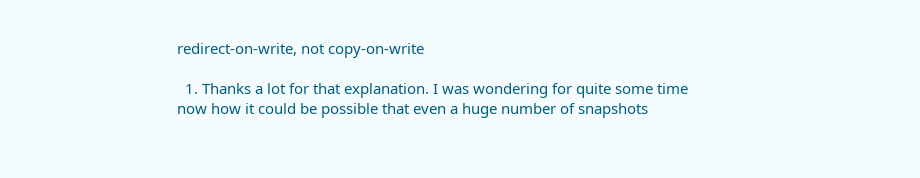redirect-on-write, not copy-on-write

  1. Thanks a lot for that explanation. I was wondering for quite some time now how it could be possible that even a huge number of snapshots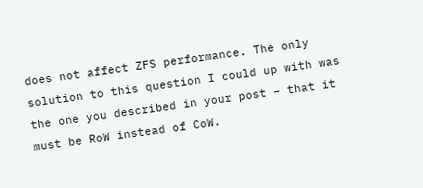does not affect ZFS performance. The only solution to this question I could up with was the one you described in your post – that it must be RoW instead of CoW.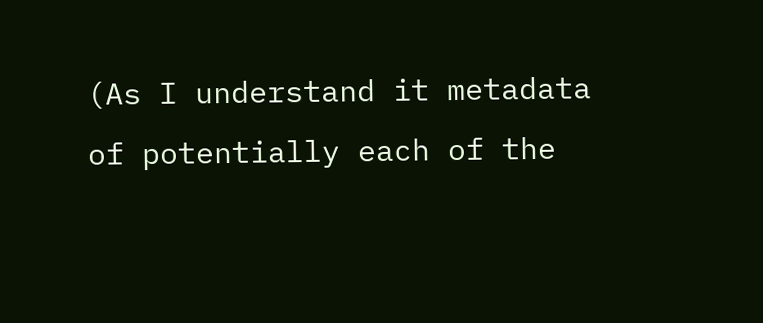(As I understand it metadata of potentially each of the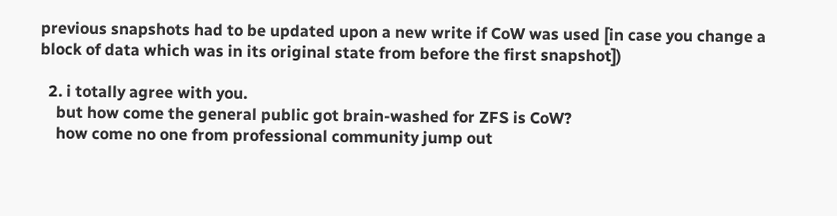previous snapshots had to be updated upon a new write if CoW was used [in case you change a block of data which was in its original state from before the first snapshot])

  2. i totally agree with you.
    but how come the general public got brain-washed for ZFS is CoW?
    how come no one from professional community jump out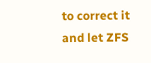to correct it and let ZFS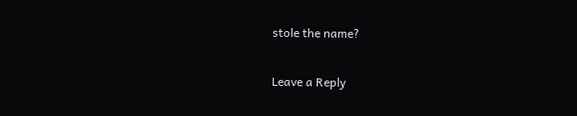stole the name?

Leave a Reply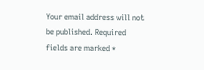Your email address will not be published. Required fields are marked *